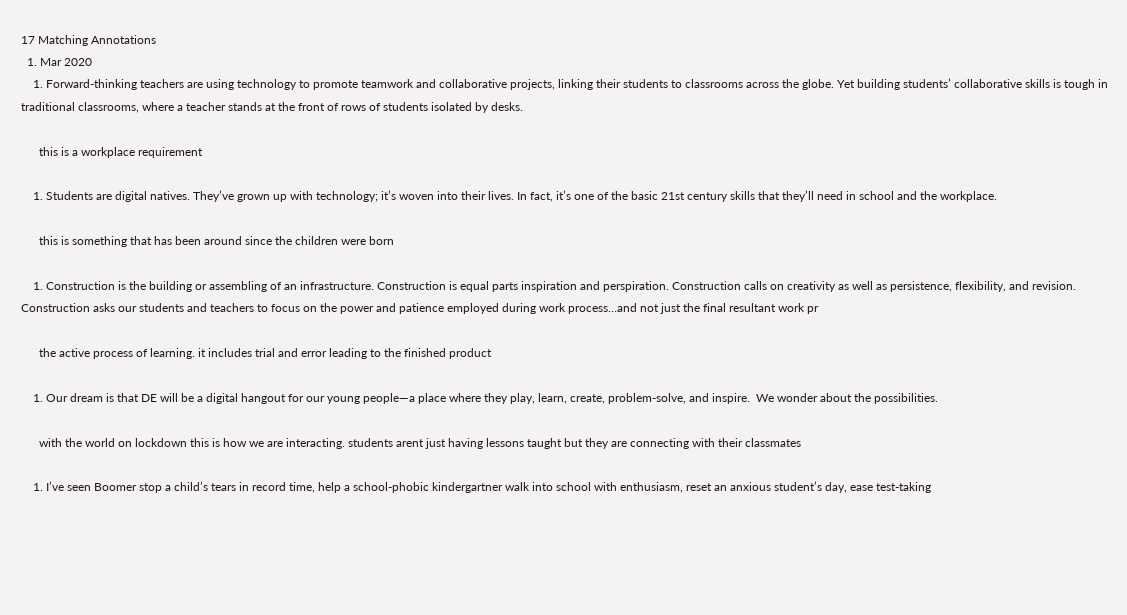17 Matching Annotations
  1. Mar 2020
    1. Forward-thinking teachers are using technology to promote teamwork and collaborative projects, linking their students to classrooms across the globe. Yet building students’ collaborative skills is tough in traditional classrooms, where a teacher stands at the front of rows of students isolated by desks.

      this is a workplace requirement

    1. Students are digital natives. They’ve grown up with technology; it’s woven into their lives. In fact, it’s one of the basic 21st century skills that they’ll need in school and the workplace.

      this is something that has been around since the children were born

    1. Construction is the building or assembling of an infrastructure. Construction is equal parts inspiration and perspiration. Construction calls on creativity as well as persistence, flexibility, and revision. Construction asks our students and teachers to focus on the power and patience employed during work process…and not just the final resultant work pr

      the active process of learning. it includes trial and error leading to the finished product

    1. Our dream is that DE will be a digital hangout for our young people—a place where they play, learn, create, problem-solve, and inspire.  We wonder about the possibilities.

      with the world on lockdown this is how we are interacting. students arent just having lessons taught but they are connecting with their classmates

    1. I’ve seen Boomer stop a child’s tears in record time, help a school-phobic kindergartner walk into school with enthusiasm, reset an anxious student’s day, ease test-taking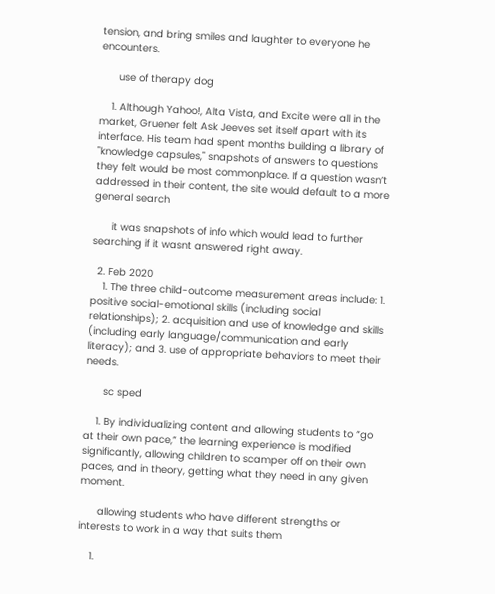tension, and bring smiles and laughter to everyone he encounters.

      use of therapy dog

    1. Although Yahoo!, Alta Vista, and Excite were all in the market, Gruener felt Ask Jeeves set itself apart with its interface. His team had spent months building a library of "knowledge capsules," snapshots of answers to questions they felt would be most commonplace. If a question wasn’t addressed in their content, the site would default to a more general search

      it was snapshots of info which would lead to further searching if it wasnt answered right away.

  2. Feb 2020
    1. The three child-outcome measurement areas include: 1. positive social-emotional skills (including social relationships); 2. acquisition and use of knowledge and skills (including early language/communication and early literacy); and 3. use of appropriate behaviors to meet their needs.

      sc sped

    1. By individualizing content and allowing students to “go at their own pace,” the learning experience is modified significantly, allowing children to scamper off on their own paces, and in theory, getting what they need in any given moment.

      allowing students who have different strengths or interests to work in a way that suits them

    1.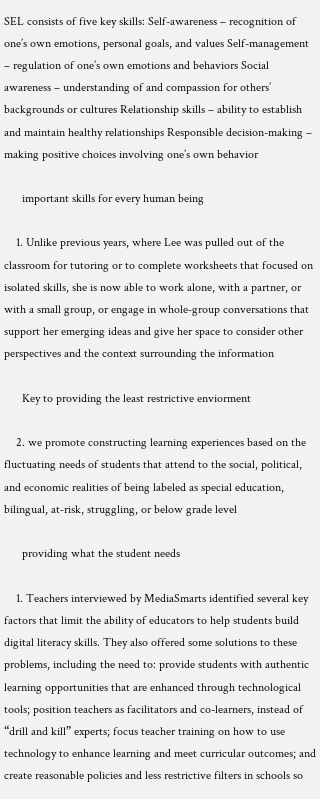SEL consists of five key skills: Self-awareness – recognition of one’s own emotions, personal goals, and values Self-management – regulation of one’s own emotions and behaviors Social awareness – understanding of and compassion for others’ backgrounds or cultures Relationship skills – ability to establish and maintain healthy relationships Responsible decision-making – making positive choices involving one’s own behavior

      important skills for every human being

    1. Unlike previous years, where Lee was pulled out of the classroom for tutoring or to complete worksheets that focused on isolated skills, she is now able to work alone, with a partner, or with a small group, or engage in whole‐group conversations that support her emerging ideas and give her space to consider other perspectives and the context surrounding the information

      Key to providing the least restrictive enviorment

    2. we promote constructing learning experiences based on the fluctuating needs of students that attend to the social, political, and economic realities of being labeled as special education, bilingual, at‐risk, struggling, or below grade level

      providing what the student needs

    1. Teachers interviewed by MediaSmarts identified several key factors that limit the ability of educators to help students build digital literacy skills. They also offered some solutions to these problems, including the need to: provide students with authentic learning opportunities that are enhanced through technological tools; position teachers as facilitators and co-learners, instead of “drill and kill” experts; focus teacher training on how to use technology to enhance learning and meet curricular outcomes; and create reasonable policies and less restrictive filters in schools so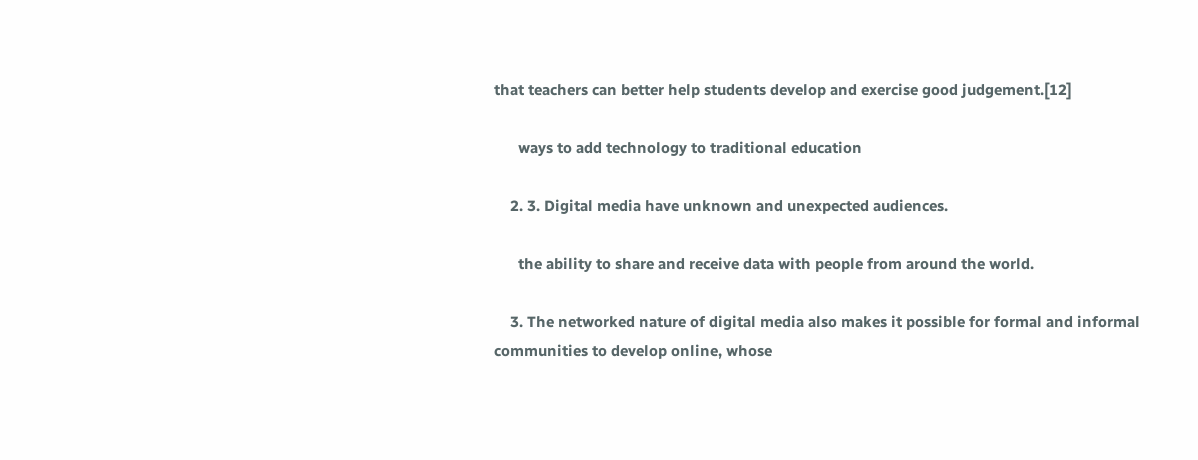that teachers can better help students develop and exercise good judgement.[12]

      ways to add technology to traditional education

    2. 3. Digital media have unknown and unexpected audiences.

      the ability to share and receive data with people from around the world.

    3. The networked nature of digital media also makes it possible for formal and informal communities to develop online, whose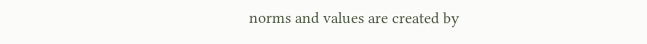norms and values are created by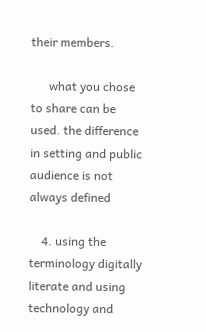their members.

      what you chose to share can be used. the difference in setting and public audience is not always defined

    4. using the terminology digitally literate and using technology and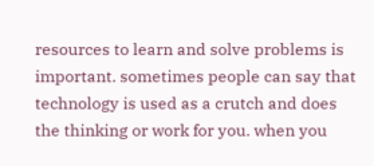resources to learn and solve problems is important. sometimes people can say that technology is used as a crutch and does the thinking or work for you. when you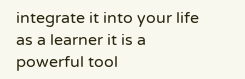integrate it into your life as a learner it is a powerful tool